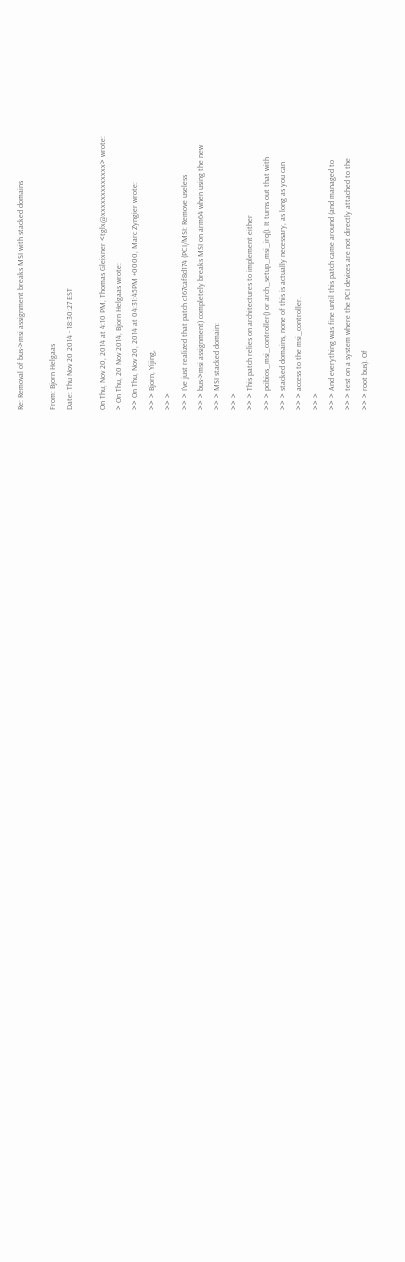Re: Removal of bus->msi assignment breaks MSI with stacked domains

From: Bjorn Helgaas
Date: Thu Nov 20 2014 - 18:30:27 EST

On Thu, Nov 20, 2014 at 4:10 PM, Thomas Gleixner <tglx@xxxxxxxxxxxxx> wrote:
> On Thu, 20 Nov 2014, Bjorn Helgaas wrote:
>> On Thu, Nov 20, 2014 at 04:31:45PM +0000, Marc Zyngier wrote:
>> > Bjorn, Yijing,
>> >
>> > I've just realized that patch c167caf8d174 (PCI/MSI: Remove useless
>> > bus->msi assignment) completely breaks MSI on arm64 when using the new
>> > MSI stacked domain:
>> >
>> > This patch relies on architectures to implement either
>> > pcibios_msi_controller() or arch_setup_msi_irq(). It turns out that with
>> > stacked domains, none of this is actually necessary, as long as you can
>> > access to the msi_controller.
>> >
>> > And everything was fine until this patch came around (and managed to
>> > test on a system where the PCI devices are not directly attached to the
>> > root bus). Of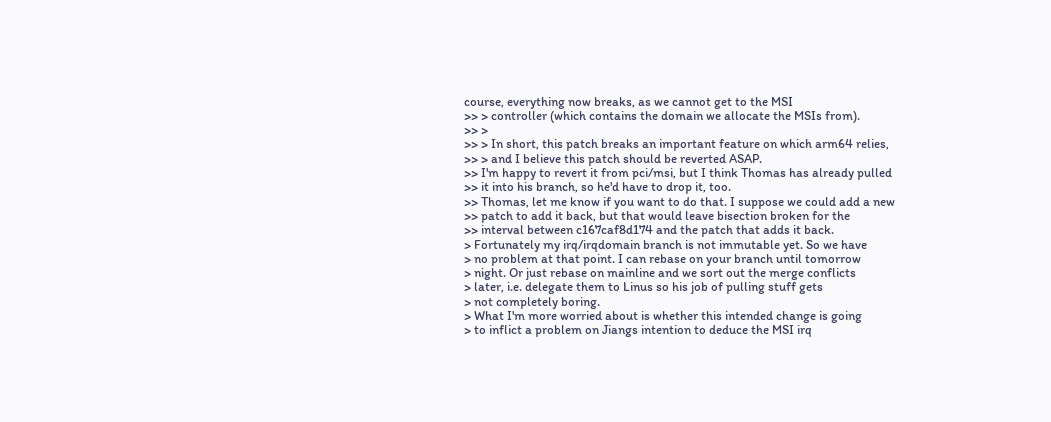course, everything now breaks, as we cannot get to the MSI
>> > controller (which contains the domain we allocate the MSIs from).
>> >
>> > In short, this patch breaks an important feature on which arm64 relies,
>> > and I believe this patch should be reverted ASAP.
>> I'm happy to revert it from pci/msi, but I think Thomas has already pulled
>> it into his branch, so he'd have to drop it, too.
>> Thomas, let me know if you want to do that. I suppose we could add a new
>> patch to add it back, but that would leave bisection broken for the
>> interval between c167caf8d174 and the patch that adds it back.
> Fortunately my irq/irqdomain branch is not immutable yet. So we have
> no problem at that point. I can rebase on your branch until tomorrow
> night. Or just rebase on mainline and we sort out the merge conflicts
> later, i.e. delegate them to Linus so his job of pulling stuff gets
> not completely boring.
> What I'm more worried about is whether this intended change is going
> to inflict a problem on Jiangs intention to deduce the MSI irq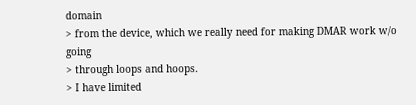domain
> from the device, which we really need for making DMAR work w/o going
> through loops and hoops.
> I have limited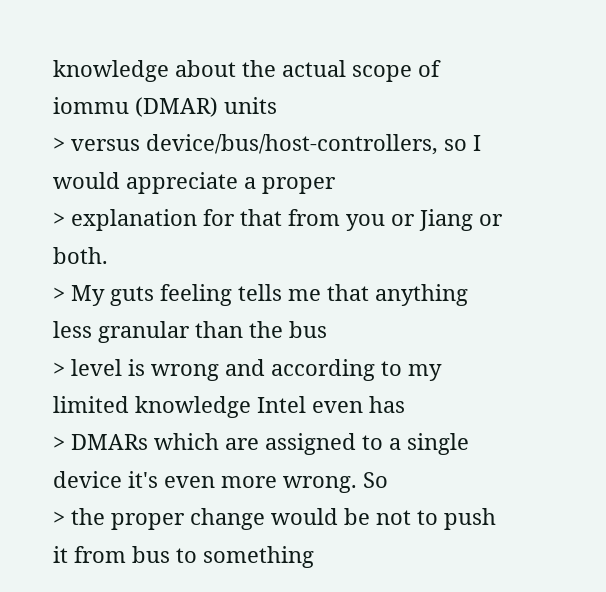knowledge about the actual scope of iommu (DMAR) units
> versus device/bus/host-controllers, so I would appreciate a proper
> explanation for that from you or Jiang or both.
> My guts feeling tells me that anything less granular than the bus
> level is wrong and according to my limited knowledge Intel even has
> DMARs which are assigned to a single device it's even more wrong. So
> the proper change would be not to push it from bus to something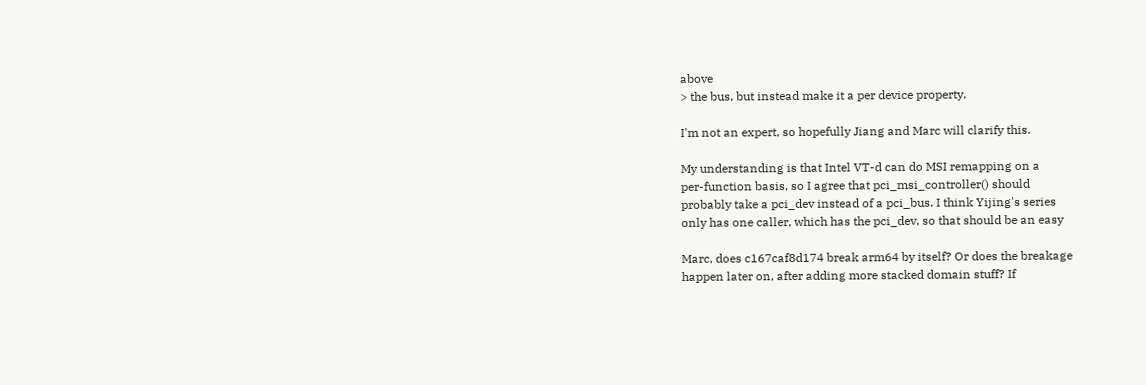above
> the bus, but instead make it a per device property.

I'm not an expert, so hopefully Jiang and Marc will clarify this.

My understanding is that Intel VT-d can do MSI remapping on a
per-function basis, so I agree that pci_msi_controller() should
probably take a pci_dev instead of a pci_bus. I think Yijing's series
only has one caller, which has the pci_dev, so that should be an easy

Marc, does c167caf8d174 break arm64 by itself? Or does the breakage
happen later on, after adding more stacked domain stuff? If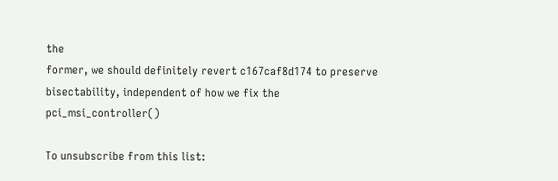the
former, we should definitely revert c167caf8d174 to preserve
bisectability, independent of how we fix the pci_msi_controller()

To unsubscribe from this list: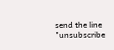send the line "unsubscribe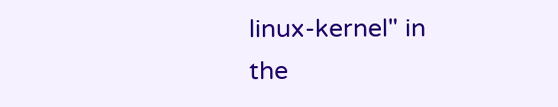linux-kernel" in
the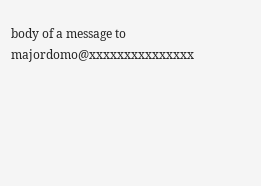body of a message to majordomo@xxxxxxxxxxxxxxx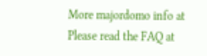More majordomo info at
Please read the FAQ at